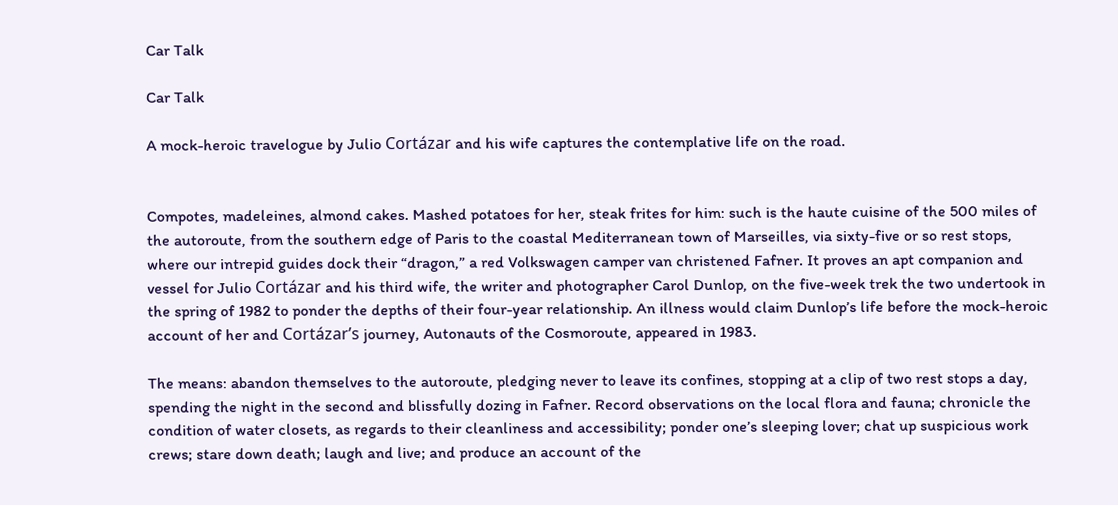Car Talk

Car Talk

A mock-heroic travelogue by Julio Cortázar and his wife captures the contemplative life on the road.


Compotes, madeleines, almond cakes. Mashed potatoes for her, steak frites for him: such is the haute cuisine of the 500 miles of the autoroute, from the southern edge of Paris to the coastal Mediterranean town of Marseilles, via sixty-five or so rest stops, where our intrepid guides dock their “dragon,” a red Volkswagen camper van christened Fafner. It proves an apt companion and vessel for Julio Cortázar and his third wife, the writer and photographer Carol Dunlop, on the five-week trek the two undertook in the spring of 1982 to ponder the depths of their four-year relationship. An illness would claim Dunlop’s life before the mock-heroic account of her and Cortázar’s journey, Autonauts of the Cosmoroute, appeared in 1983.

The means: abandon themselves to the autoroute, pledging never to leave its confines, stopping at a clip of two rest stops a day, spending the night in the second and blissfully dozing in Fafner. Record observations on the local flora and fauna; chronicle the condition of water closets, as regards to their cleanliness and accessibility; ponder one’s sleeping lover; chat up suspicious work crews; stare down death; laugh and live; and produce an account of the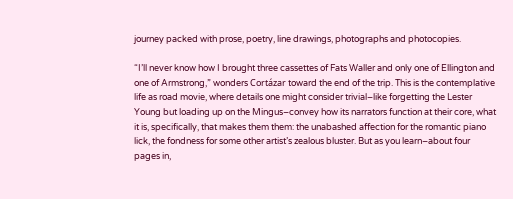journey packed with prose, poetry, line drawings, photographs and photocopies.

“I’ll never know how I brought three cassettes of Fats Waller and only one of Ellington and one of Armstrong,” wonders Cortázar toward the end of the trip. This is the contemplative life as road movie, where details one might consider trivial–like forgetting the Lester Young but loading up on the Mingus–convey how its narrators function at their core, what it is, specifically, that makes them them: the unabashed affection for the romantic piano lick, the fondness for some other artist’s zealous bluster. But as you learn–about four pages in,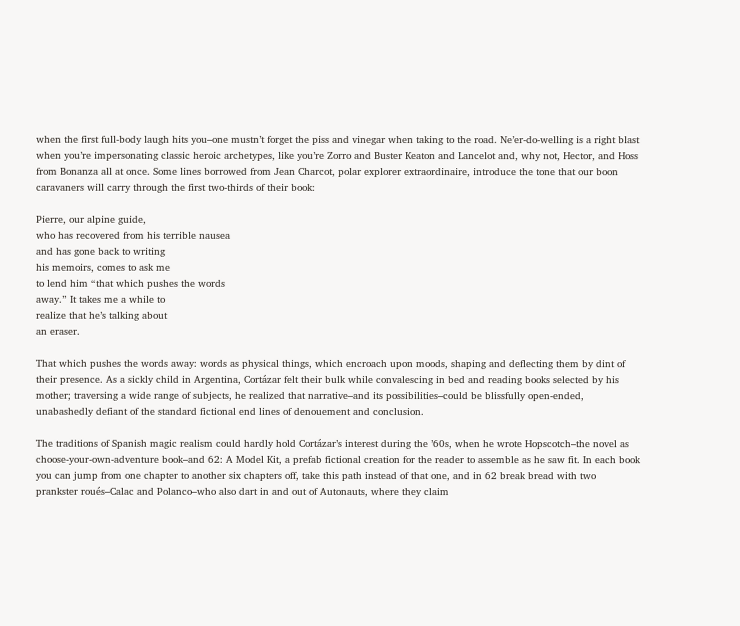when the first full-body laugh hits you–one mustn’t forget the piss and vinegar when taking to the road. Ne’er-do-welling is a right blast when you’re impersonating classic heroic archetypes, like you’re Zorro and Buster Keaton and Lancelot and, why not, Hector, and Hoss from Bonanza all at once. Some lines borrowed from Jean Charcot, polar explorer extraordinaire, introduce the tone that our boon caravaners will carry through the first two-thirds of their book:

Pierre, our alpine guide,
who has recovered from his terrible nausea
and has gone back to writing
his memoirs, comes to ask me
to lend him “that which pushes the words
away.” It takes me a while to
realize that he’s talking about
an eraser.

That which pushes the words away: words as physical things, which encroach upon moods, shaping and deflecting them by dint of their presence. As a sickly child in Argentina, Cortázar felt their bulk while convalescing in bed and reading books selected by his mother; traversing a wide range of subjects, he realized that narrative–and its possibilities–could be blissfully open-ended, unabashedly defiant of the standard fictional end lines of denouement and conclusion.

The traditions of Spanish magic realism could hardly hold Cortázar’s interest during the ’60s, when he wrote Hopscotch–the novel as choose-your-own-adventure book–and 62: A Model Kit, a prefab fictional creation for the reader to assemble as he saw fit. In each book you can jump from one chapter to another six chapters off, take this path instead of that one, and in 62 break bread with two prankster roués–Calac and Polanco–who also dart in and out of Autonauts, where they claim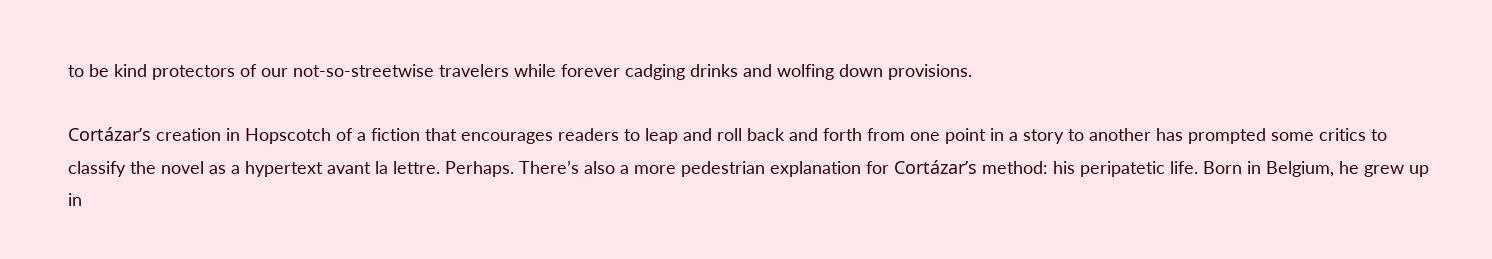to be kind protectors of our not-so-streetwise travelers while forever cadging drinks and wolfing down provisions.

Cortázar’s creation in Hopscotch of a fiction that encourages readers to leap and roll back and forth from one point in a story to another has prompted some critics to classify the novel as a hypertext avant la lettre. Perhaps. There’s also a more pedestrian explanation for Cortázar’s method: his peripatetic life. Born in Belgium, he grew up in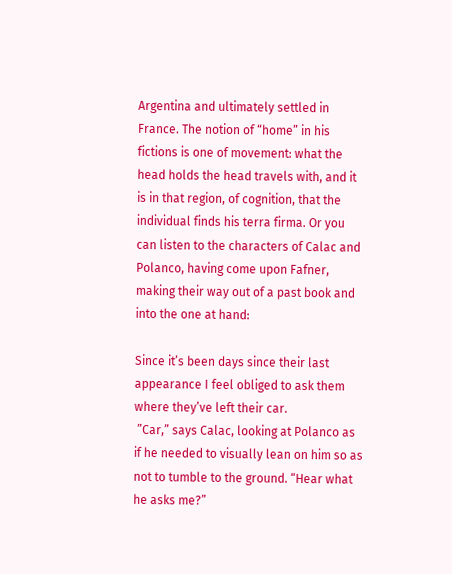Argentina and ultimately settled in France. The notion of “home” in his fictions is one of movement: what the head holds the head travels with, and it is in that region, of cognition, that the individual finds his terra firma. Or you can listen to the characters of Calac and Polanco, having come upon Fafner, making their way out of a past book and into the one at hand:

Since it’s been days since their last appearance I feel obliged to ask them where they’ve left their car.
 ”Car,” says Calac, looking at Polanco as if he needed to visually lean on him so as not to tumble to the ground. “Hear what he asks me?”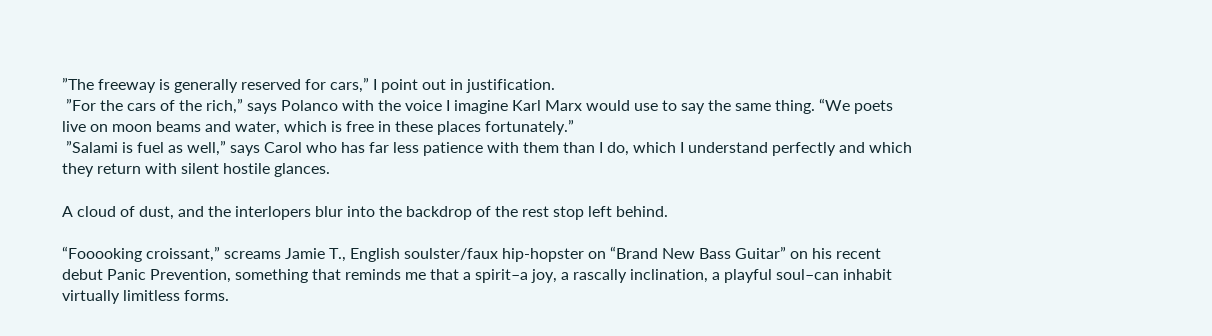”The freeway is generally reserved for cars,” I point out in justification.
 ”For the cars of the rich,” says Polanco with the voice I imagine Karl Marx would use to say the same thing. “We poets live on moon beams and water, which is free in these places fortunately.”
 ”Salami is fuel as well,” says Carol who has far less patience with them than I do, which I understand perfectly and which they return with silent hostile glances.

A cloud of dust, and the interlopers blur into the backdrop of the rest stop left behind.

“Fooooking croissant,” screams Jamie T., English soulster/faux hip-hopster on “Brand New Bass Guitar” on his recent debut Panic Prevention, something that reminds me that a spirit–a joy, a rascally inclination, a playful soul–can inhabit virtually limitless forms.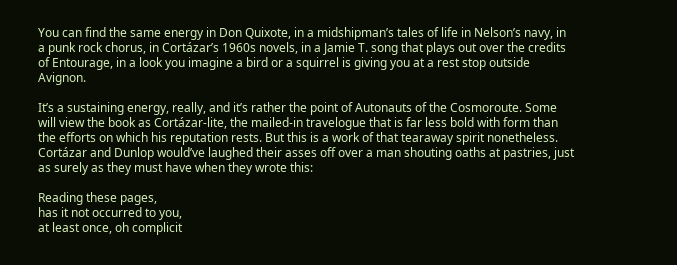You can find the same energy in Don Quixote, in a midshipman’s tales of life in Nelson’s navy, in a punk rock chorus, in Cortázar’s 1960s novels, in a Jamie T. song that plays out over the credits of Entourage, in a look you imagine a bird or a squirrel is giving you at a rest stop outside Avignon.

It’s a sustaining energy, really, and it’s rather the point of Autonauts of the Cosmoroute. Some will view the book as Cortázar-lite, the mailed-in travelogue that is far less bold with form than the efforts on which his reputation rests. But this is a work of that tearaway spirit nonetheless. Cortázar and Dunlop would’ve laughed their asses off over a man shouting oaths at pastries, just as surely as they must have when they wrote this:

Reading these pages,
has it not occurred to you,
at least once, oh complicit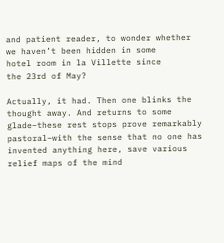and patient reader, to wonder whether
we haven’t been hidden in some
hotel room in la Villette since
the 23rd of May?

Actually, it had. Then one blinks the thought away. And returns to some glade–these rest stops prove remarkably pastoral–with the sense that no one has invented anything here, save various relief maps of the mind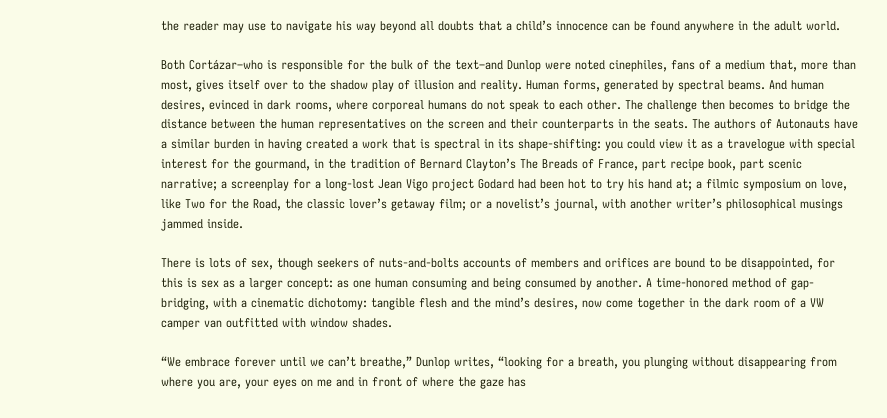the reader may use to navigate his way beyond all doubts that a child’s innocence can be found anywhere in the adult world.

Both Cortázar–who is responsible for the bulk of the text–and Dunlop were noted cinephiles, fans of a medium that, more than most, gives itself over to the shadow play of illusion and reality. Human forms, generated by spectral beams. And human desires, evinced in dark rooms, where corporeal humans do not speak to each other. The challenge then becomes to bridge the distance between the human representatives on the screen and their counterparts in the seats. The authors of Autonauts have a similar burden in having created a work that is spectral in its shape-shifting: you could view it as a travelogue with special interest for the gourmand, in the tradition of Bernard Clayton’s The Breads of France, part recipe book, part scenic narrative; a screenplay for a long-lost Jean Vigo project Godard had been hot to try his hand at; a filmic symposium on love, like Two for the Road, the classic lover’s getaway film; or a novelist’s journal, with another writer’s philosophical musings jammed inside.

There is lots of sex, though seekers of nuts-and-bolts accounts of members and orifices are bound to be disappointed, for this is sex as a larger concept: as one human consuming and being consumed by another. A time-honored method of gap-bridging, with a cinematic dichotomy: tangible flesh and the mind’s desires, now come together in the dark room of a VW camper van outfitted with window shades.

“We embrace forever until we can’t breathe,” Dunlop writes, “looking for a breath, you plunging without disappearing from where you are, your eyes on me and in front of where the gaze has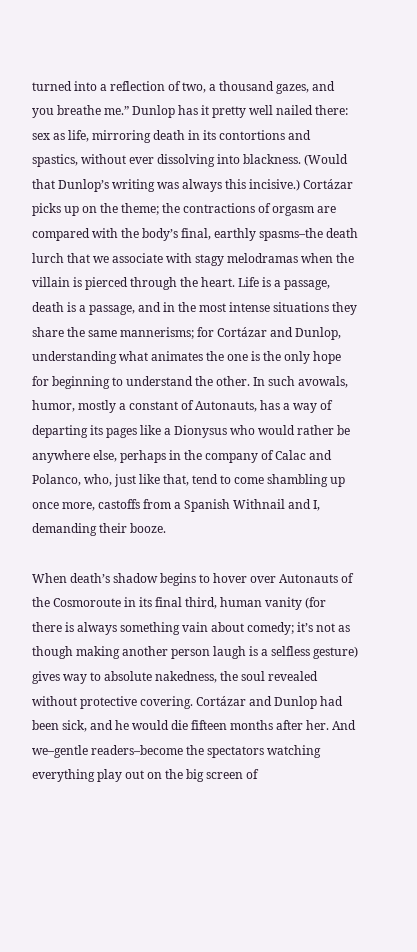turned into a reflection of two, a thousand gazes, and you breathe me.” Dunlop has it pretty well nailed there: sex as life, mirroring death in its contortions and spastics, without ever dissolving into blackness. (Would that Dunlop’s writing was always this incisive.) Cortázar picks up on the theme; the contractions of orgasm are compared with the body’s final, earthly spasms–the death lurch that we associate with stagy melodramas when the villain is pierced through the heart. Life is a passage, death is a passage, and in the most intense situations they share the same mannerisms; for Cortázar and Dunlop, understanding what animates the one is the only hope for beginning to understand the other. In such avowals, humor, mostly a constant of Autonauts, has a way of departing its pages like a Dionysus who would rather be anywhere else, perhaps in the company of Calac and Polanco, who, just like that, tend to come shambling up once more, castoffs from a Spanish Withnail and I, demanding their booze.

When death’s shadow begins to hover over Autonauts of the Cosmoroute in its final third, human vanity (for there is always something vain about comedy; it’s not as though making another person laugh is a selfless gesture) gives way to absolute nakedness, the soul revealed without protective covering. Cortázar and Dunlop had been sick, and he would die fifteen months after her. And we–gentle readers–become the spectators watching everything play out on the big screen of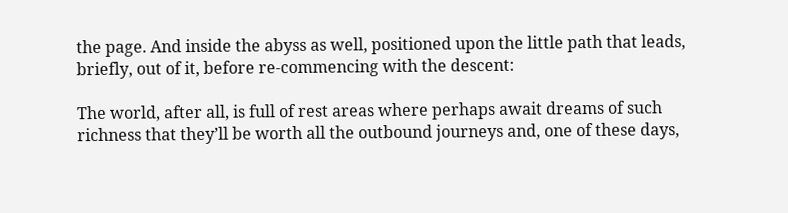the page. And inside the abyss as well, positioned upon the little path that leads, briefly, out of it, before re-commencing with the descent:

The world, after all, is full of rest areas where perhaps await dreams of such richness that they’ll be worth all the outbound journeys and, one of these days,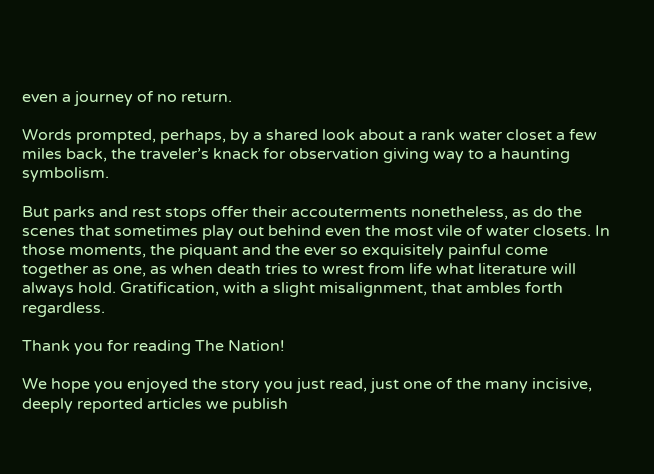even a journey of no return.

Words prompted, perhaps, by a shared look about a rank water closet a few miles back, the traveler’s knack for observation giving way to a haunting symbolism.

But parks and rest stops offer their accouterments nonetheless, as do the scenes that sometimes play out behind even the most vile of water closets. In those moments, the piquant and the ever so exquisitely painful come together as one, as when death tries to wrest from life what literature will always hold. Gratification, with a slight misalignment, that ambles forth regardless.

Thank you for reading The Nation!

We hope you enjoyed the story you just read, just one of the many incisive, deeply reported articles we publish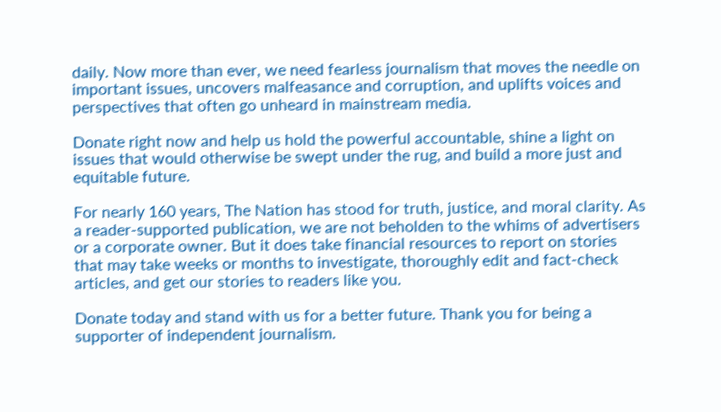daily. Now more than ever, we need fearless journalism that moves the needle on important issues, uncovers malfeasance and corruption, and uplifts voices and perspectives that often go unheard in mainstream media.

Donate right now and help us hold the powerful accountable, shine a light on issues that would otherwise be swept under the rug, and build a more just and equitable future.

For nearly 160 years, The Nation has stood for truth, justice, and moral clarity. As a reader-supported publication, we are not beholden to the whims of advertisers or a corporate owner. But it does take financial resources to report on stories that may take weeks or months to investigate, thoroughly edit and fact-check articles, and get our stories to readers like you.

Donate today and stand with us for a better future. Thank you for being a supporter of independent journalism.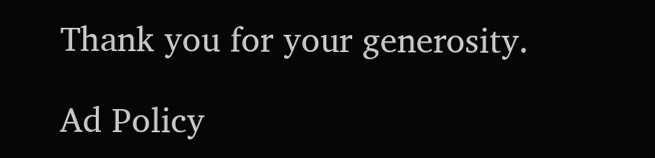Thank you for your generosity.

Ad Policy